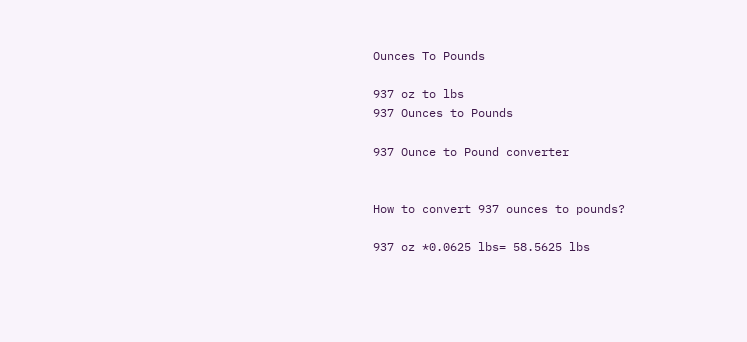Ounces To Pounds

937 oz to lbs
937 Ounces to Pounds

937 Ounce to Pound converter


How to convert 937 ounces to pounds?

937 oz *0.0625 lbs= 58.5625 lbs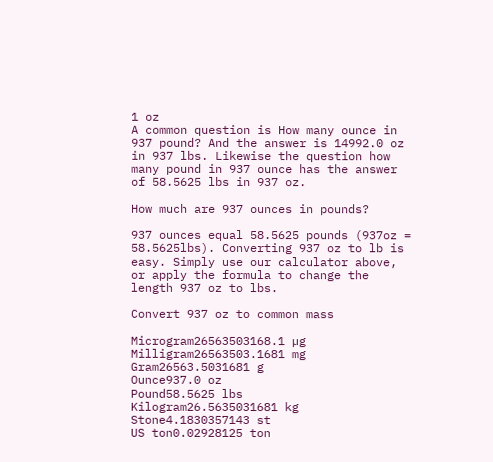1 oz
A common question is How many ounce in 937 pound? And the answer is 14992.0 oz in 937 lbs. Likewise the question how many pound in 937 ounce has the answer of 58.5625 lbs in 937 oz.

How much are 937 ounces in pounds?

937 ounces equal 58.5625 pounds (937oz = 58.5625lbs). Converting 937 oz to lb is easy. Simply use our calculator above, or apply the formula to change the length 937 oz to lbs.

Convert 937 oz to common mass

Microgram26563503168.1 µg
Milligram26563503.1681 mg
Gram26563.5031681 g
Ounce937.0 oz
Pound58.5625 lbs
Kilogram26.5635031681 kg
Stone4.1830357143 st
US ton0.02928125 ton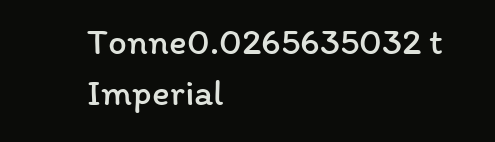Tonne0.0265635032 t
Imperial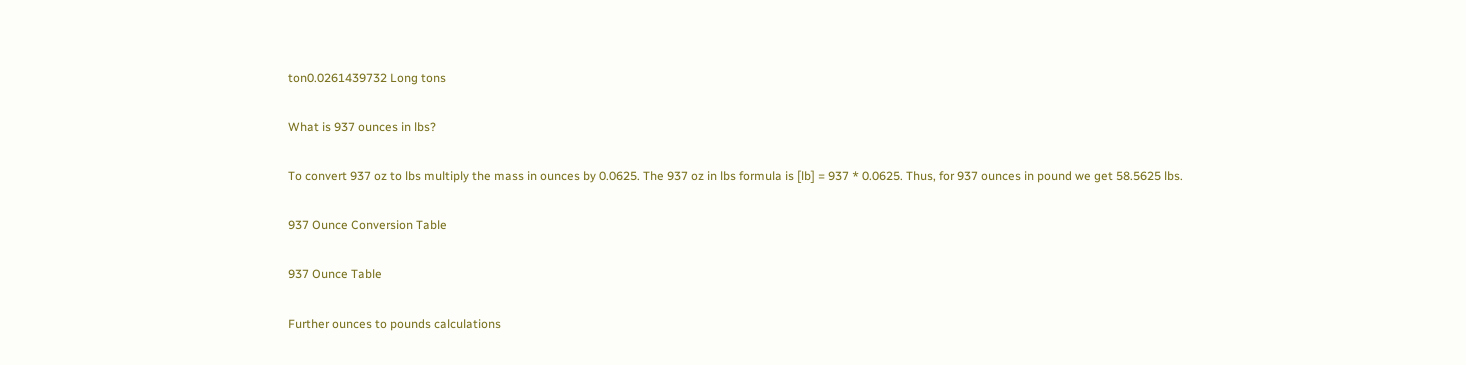ton0.0261439732 Long tons

What is 937 ounces in lbs?

To convert 937 oz to lbs multiply the mass in ounces by 0.0625. The 937 oz in lbs formula is [lb] = 937 * 0.0625. Thus, for 937 ounces in pound we get 58.5625 lbs.

937 Ounce Conversion Table

937 Ounce Table

Further ounces to pounds calculations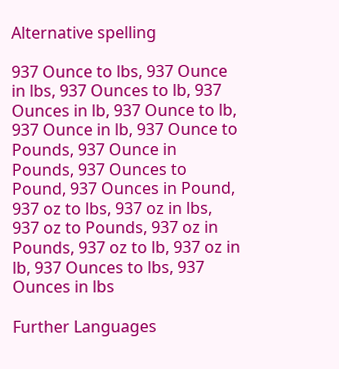Alternative spelling

937 Ounce to lbs, 937 Ounce in lbs, 937 Ounces to lb, 937 Ounces in lb, 937 Ounce to lb, 937 Ounce in lb, 937 Ounce to Pounds, 937 Ounce in Pounds, 937 Ounces to Pound, 937 Ounces in Pound, 937 oz to lbs, 937 oz in lbs, 937 oz to Pounds, 937 oz in Pounds, 937 oz to lb, 937 oz in lb, 937 Ounces to lbs, 937 Ounces in lbs

Further Languages